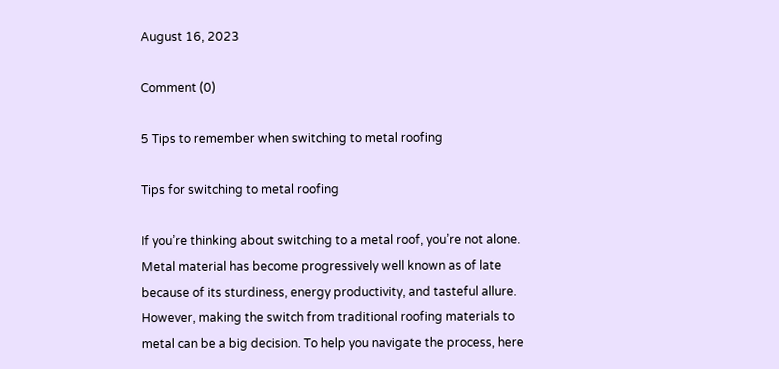August 16, 2023

Comment (0)

5 Tips to remember when switching to metal roofing

Tips for switching to metal roofing

If you’re thinking about switching to a metal roof, you’re not alone. Metal material has become progressively well known as of late because of its sturdiness, energy productivity, and tasteful allure. However, making the switch from traditional roofing materials to metal can be a big decision. To help you navigate the process, here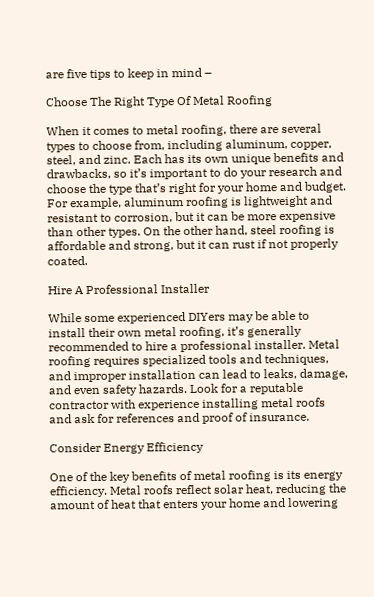are five tips to keep in mind –

Choose The Right Type Of Metal Roofing

When it comes to metal roofing, there are several types to choose from, including aluminum, copper, steel, and zinc. Each has its own unique benefits and drawbacks, so it’s important to do your research and choose the type that’s right for your home and budget. For example, aluminum roofing is lightweight and resistant to corrosion, but it can be more expensive than other types. On the other hand, steel roofing is affordable and strong, but it can rust if not properly coated.

Hire A Professional Installer

While some experienced DIYers may be able to install their own metal roofing, it’s generally recommended to hire a professional installer. Metal roofing requires specialized tools and techniques, and improper installation can lead to leaks, damage, and even safety hazards. Look for a reputable contractor with experience installing metal roofs and ask for references and proof of insurance.

Consider Energy Efficiency

One of the key benefits of metal roofing is its energy efficiency. Metal roofs reflect solar heat, reducing the amount of heat that enters your home and lowering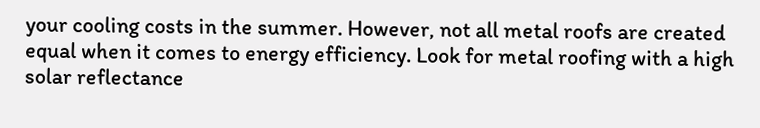your cooling costs in the summer. However, not all metal roofs are created equal when it comes to energy efficiency. Look for metal roofing with a high solar reflectance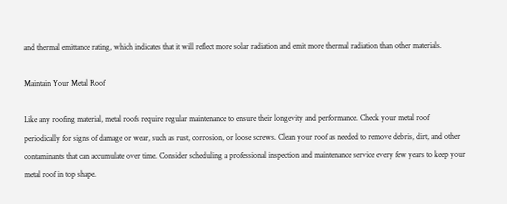and thermal emittance rating, which indicates that it will reflect more solar radiation and emit more thermal radiation than other materials.

Maintain Your Metal Roof

Like any roofing material, metal roofs require regular maintenance to ensure their longevity and performance. Check your metal roof periodically for signs of damage or wear, such as rust, corrosion, or loose screws. Clean your roof as needed to remove debris, dirt, and other contaminants that can accumulate over time. Consider scheduling a professional inspection and maintenance service every few years to keep your metal roof in top shape.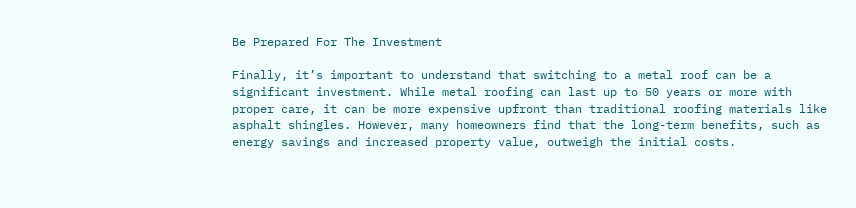Be Prepared For The Investment

Finally, it’s important to understand that switching to a metal roof can be a significant investment. While metal roofing can last up to 50 years or more with proper care, it can be more expensive upfront than traditional roofing materials like asphalt shingles. However, many homeowners find that the long-term benefits, such as energy savings and increased property value, outweigh the initial costs.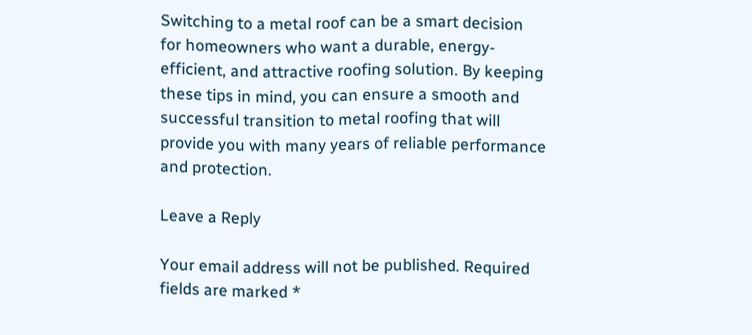Switching to a metal roof can be a smart decision for homeowners who want a durable, energy-efficient, and attractive roofing solution. By keeping these tips in mind, you can ensure a smooth and successful transition to metal roofing that will provide you with many years of reliable performance and protection.

Leave a Reply

Your email address will not be published. Required fields are marked *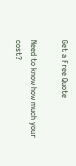Get a Free Quote

Need to know how much your cost?